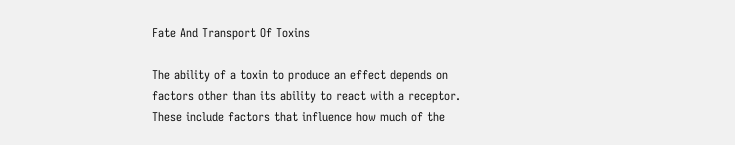Fate And Transport Of Toxins

The ability of a toxin to produce an effect depends on factors other than its ability to react with a receptor. These include factors that influence how much of the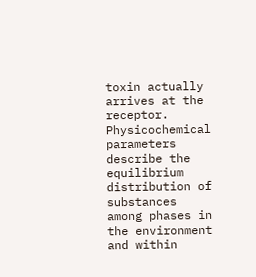toxin actually arrives at the receptor. Physicochemical parameters describe the equilibrium distribution of substances among phases in the environment and within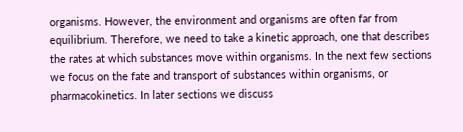organisms. However, the environment and organisms are often far from equilibrium. Therefore, we need to take a kinetic approach, one that describes the rates at which substances move within organisms. In the next few sections we focus on the fate and transport of substances within organisms, or pharmacokinetics. In later sections we discuss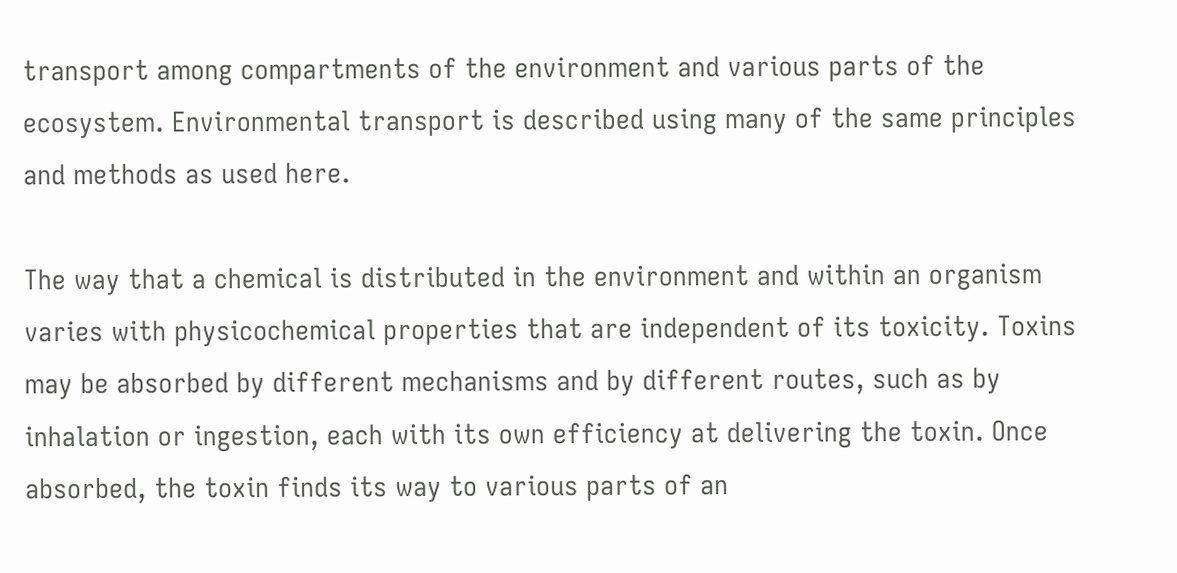transport among compartments of the environment and various parts of the ecosystem. Environmental transport is described using many of the same principles and methods as used here.

The way that a chemical is distributed in the environment and within an organism varies with physicochemical properties that are independent of its toxicity. Toxins may be absorbed by different mechanisms and by different routes, such as by inhalation or ingestion, each with its own efficiency at delivering the toxin. Once absorbed, the toxin finds its way to various parts of an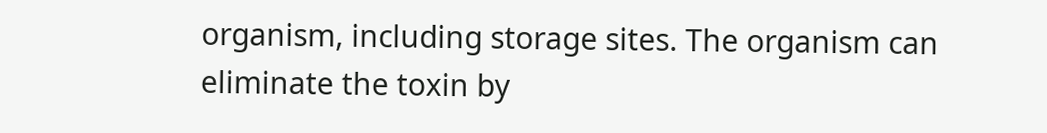organism, including storage sites. The organism can eliminate the toxin by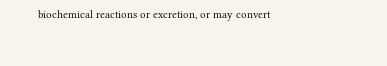biochemical reactions or excretion, or may convert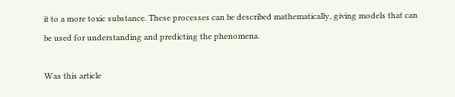it to a more toxic substance. These processes can be described mathematically, giving models that can be used for understanding and predicting the phenomena.

Was this article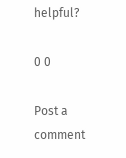helpful?

0 0

Post a comment